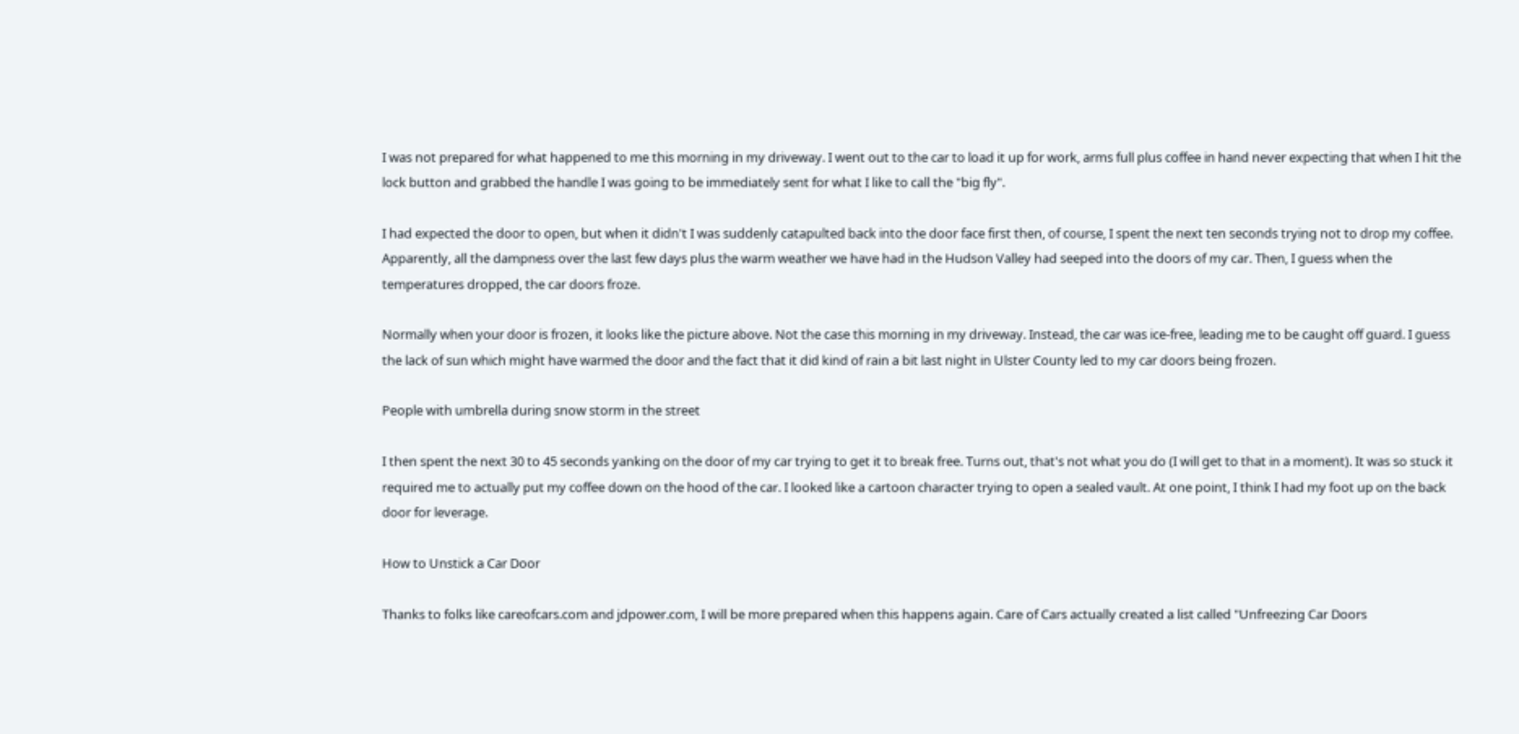I was not prepared for what happened to me this morning in my driveway. I went out to the car to load it up for work, arms full plus coffee in hand never expecting that when I hit the lock button and grabbed the handle I was going to be immediately sent for what I like to call the "big fly".

I had expected the door to open, but when it didn't I was suddenly catapulted back into the door face first then, of course, I spent the next ten seconds trying not to drop my coffee. Apparently, all the dampness over the last few days plus the warm weather we have had in the Hudson Valley had seeped into the doors of my car. Then, I guess when the temperatures dropped, the car doors froze.

Normally when your door is frozen, it looks like the picture above. Not the case this morning in my driveway. Instead, the car was ice-free, leading me to be caught off guard. I guess the lack of sun which might have warmed the door and the fact that it did kind of rain a bit last night in Ulster County led to my car doors being frozen.

People with umbrella during snow storm in the street

I then spent the next 30 to 45 seconds yanking on the door of my car trying to get it to break free. Turns out, that's not what you do (I will get to that in a moment). It was so stuck it required me to actually put my coffee down on the hood of the car. I looked like a cartoon character trying to open a sealed vault. At one point, I think I had my foot up on the back door for leverage.

How to Unstick a Car Door

Thanks to folks like careofcars.com and jdpower.com, I will be more prepared when this happens again. Care of Cars actually created a list called "Unfreezing Car Doors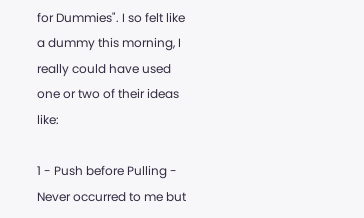for Dummies". I so felt like a dummy this morning, I really could have used one or two of their ideas like:

1 - Push before Pulling - Never occurred to me but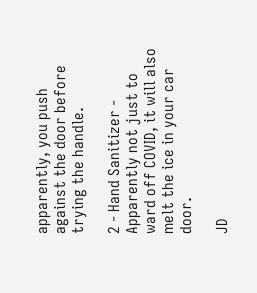apparently, you push against the door before trying the handle.

2 - Hand Sanitizer - Apparently not just to ward off COVID, it will also melt the ice in your car door.

JD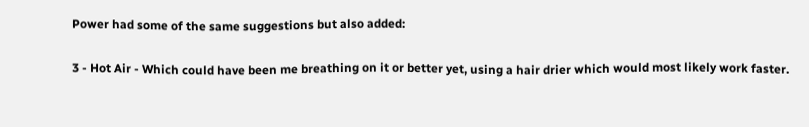Power had some of the same suggestions but also added:

3 - Hot Air - Which could have been me breathing on it or better yet, using a hair drier which would most likely work faster.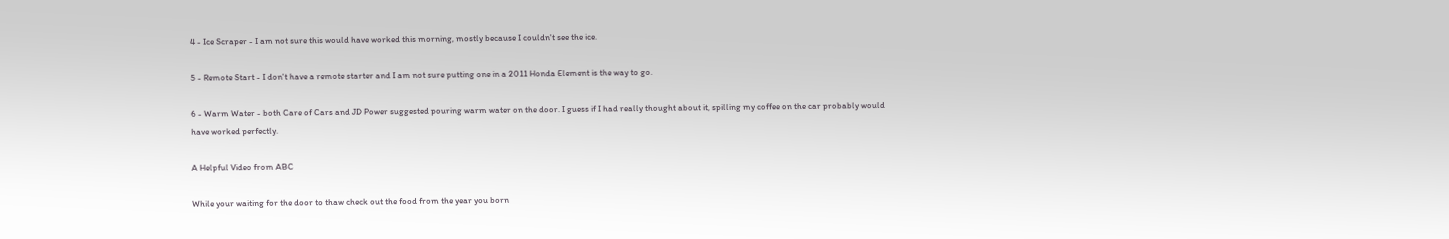4 - Ice Scraper - I am not sure this would have worked this morning, mostly because I couldn't see the ice.

5 - Remote Start - I don't have a remote starter and I am not sure putting one in a 2011 Honda Element is the way to go.

6 - Warm Water - both Care of Cars and JD Power suggested pouring warm water on the door. I guess if I had really thought about it, spilling my coffee on the car probably would have worked perfectly.

A Helpful Video from ABC

While your waiting for the door to thaw check out the food from the year you born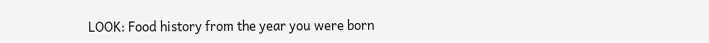LOOK: Food history from the year you were born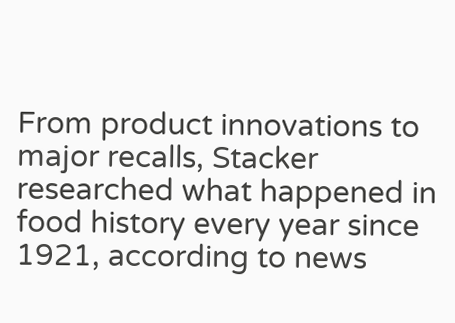From product innovations to major recalls, Stacker researched what happened in food history every year since 1921, according to news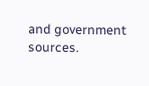and government sources.